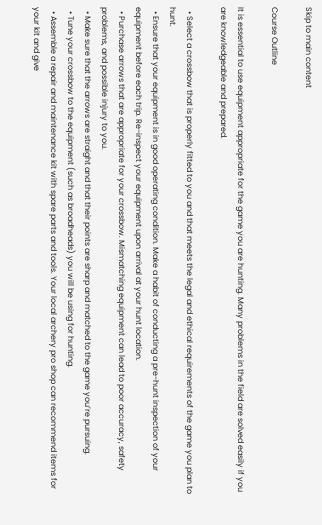Skip to main content

Course Outline

It is essential to use equipment appropriate for the game you are hunting. Many problems in the field are solved easily if you are knowledgeable and prepared.

  • Select a crossbow that is properly fitted to you and that meets the legal and ethical requirements of the game you plan to hunt.
  • Ensure that your equipment is in good operating condition. Make a habit of conducting a pre-hunt inspection of your equipment before each trip. Re-inspect your equipment upon arrival at your hunt location.
  • Purchase arrows that are appropriate for your crossbow. Mismatching equipment can lead to poor accuracy, safety problems, and possible injury to you.
  • Make sure that the arrows are straight and that their points are sharp and matched to the game you’re pursuing.
  • Tune your crossbow to the equipment (such as broadheads) you will be using for hunting.
  • Assemble a repair and maintenance kit with spare parts and tools. Your local archery pro shop can recommend items for your kit and give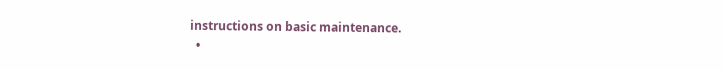instructions on basic maintenance.
  •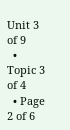Unit 3 of 9
  • Topic 3 of 4
  • Page 2 of 6